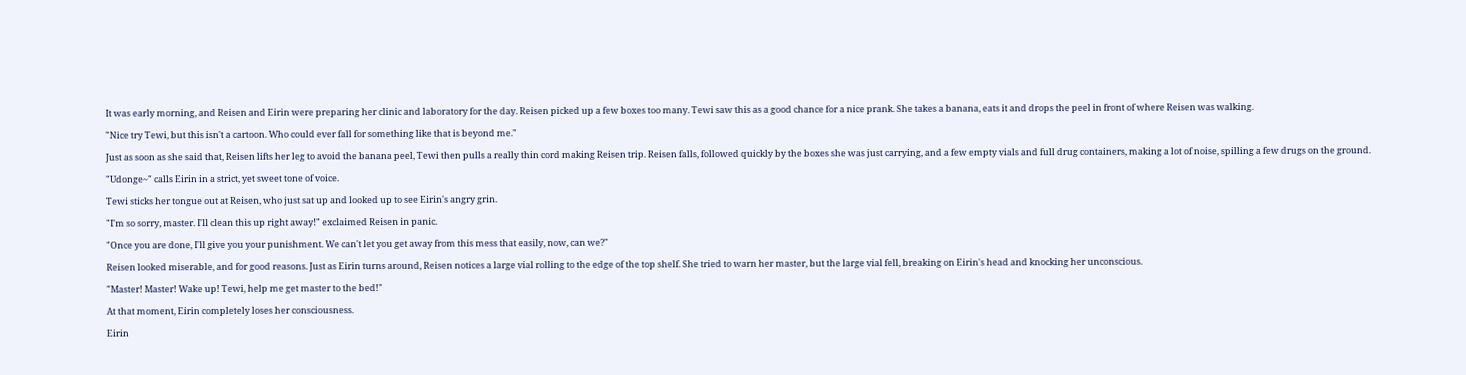It was early morning, and Reisen and Eirin were preparing her clinic and laboratory for the day. Reisen picked up a few boxes too many. Tewi saw this as a good chance for a nice prank. She takes a banana, eats it and drops the peel in front of where Reisen was walking.

"Nice try Tewi, but this isn't a cartoon. Who could ever fall for something like that is beyond me."

Just as soon as she said that, Reisen lifts her leg to avoid the banana peel, Tewi then pulls a really thin cord making Reisen trip. Reisen falls, followed quickly by the boxes she was just carrying, and a few empty vials and full drug containers, making a lot of noise, spilling a few drugs on the ground.

"Udonge~" calls Eirin in a strict, yet sweet tone of voice.

Tewi sticks her tongue out at Reisen, who just sat up and looked up to see Eirin's angry grin.

"I'm so sorry, master. I'll clean this up right away!" exclaimed Reisen in panic.

"Once you are done, I'll give you your punishment. We can't let you get away from this mess that easily, now, can we?"

Reisen looked miserable, and for good reasons. Just as Eirin turns around, Reisen notices a large vial rolling to the edge of the top shelf. She tried to warn her master, but the large vial fell, breaking on Eirin's head and knocking her unconscious.

"Master! Master! Wake up! Tewi, help me get master to the bed!"

At that moment, Eirin completely loses her consciousness.

Eirin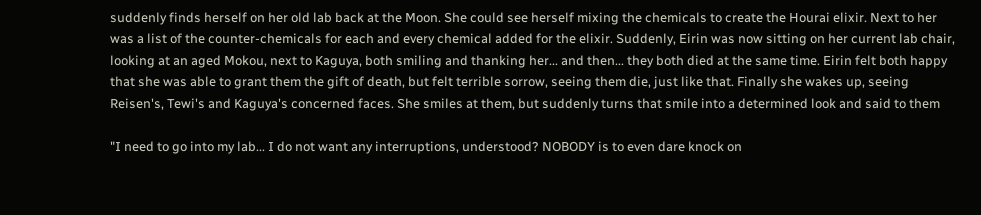suddenly finds herself on her old lab back at the Moon. She could see herself mixing the chemicals to create the Hourai elixir. Next to her was a list of the counter-chemicals for each and every chemical added for the elixir. Suddenly, Eirin was now sitting on her current lab chair, looking at an aged Mokou, next to Kaguya, both smiling and thanking her... and then... they both died at the same time. Eirin felt both happy that she was able to grant them the gift of death, but felt terrible sorrow, seeing them die, just like that. Finally she wakes up, seeing Reisen's, Tewi's and Kaguya's concerned faces. She smiles at them, but suddenly turns that smile into a determined look and said to them

"I need to go into my lab... I do not want any interruptions, understood? NOBODY is to even dare knock on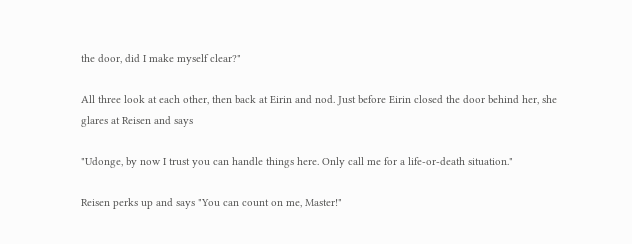the door, did I make myself clear?"

All three look at each other, then back at Eirin and nod. Just before Eirin closed the door behind her, she glares at Reisen and says

"Udonge, by now I trust you can handle things here. Only call me for a life-or-death situation."

Reisen perks up and says "You can count on me, Master!"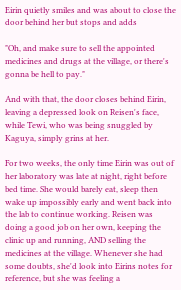Eirin quietly smiles and was about to close the door behind her but stops and adds

"Oh, and make sure to sell the appointed medicines and drugs at the village, or there's gonna be hell to pay."

And with that, the door closes behind Eirin, leaving a depressed look on Reisen's face, while Tewi, who was being snuggled by Kaguya, simply grins at her.

For two weeks, the only time Eirin was out of her laboratory was late at night, right before bed time. She would barely eat, sleep then wake up impossibly early and went back into the lab to continue working. Reisen was doing a good job on her own, keeping the clinic up and running, AND selling the medicines at the village. Whenever she had some doubts, she'd look into Eirins notes for reference, but she was feeling a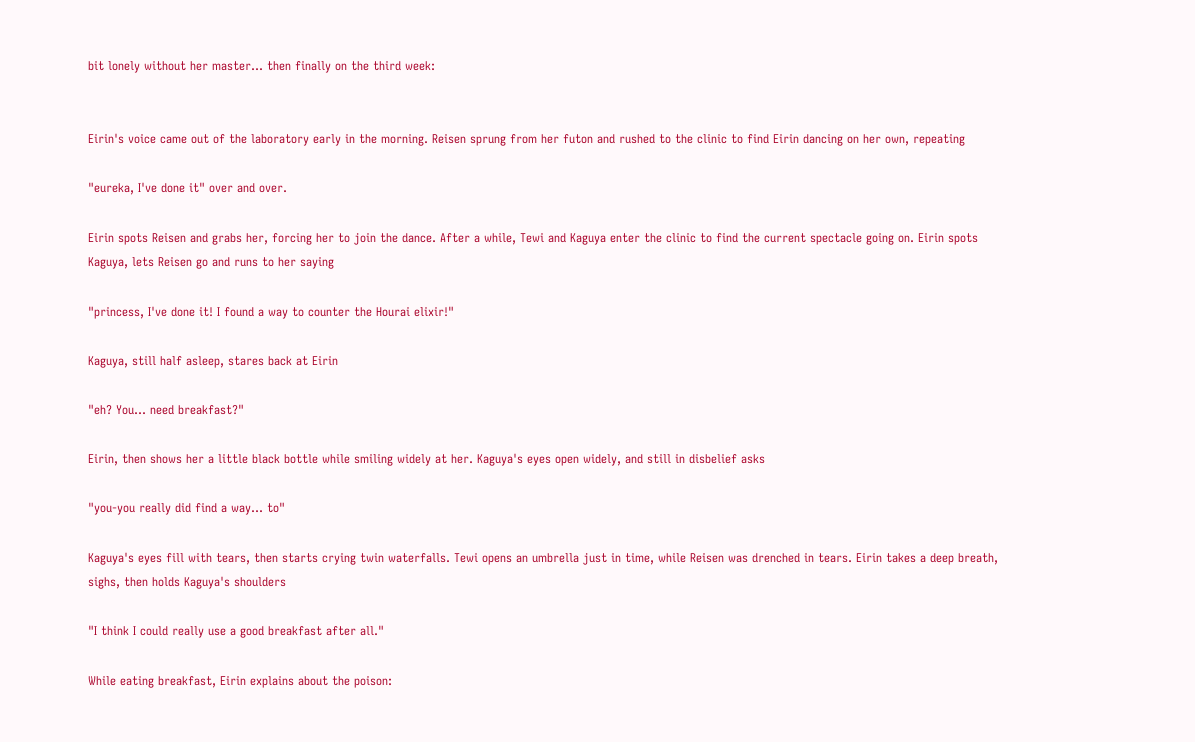bit lonely without her master... then finally on the third week:


Eirin's voice came out of the laboratory early in the morning. Reisen sprung from her futon and rushed to the clinic to find Eirin dancing on her own, repeating

"eureka, I've done it" over and over.

Eirin spots Reisen and grabs her, forcing her to join the dance. After a while, Tewi and Kaguya enter the clinic to find the current spectacle going on. Eirin spots Kaguya, lets Reisen go and runs to her saying

"princess, I've done it! I found a way to counter the Hourai elixir!"

Kaguya, still half asleep, stares back at Eirin

"eh? You... need breakfast?"

Eirin, then shows her a little black bottle while smiling widely at her. Kaguya's eyes open widely, and still in disbelief asks

"you-you really did find a way... to"

Kaguya's eyes fill with tears, then starts crying twin waterfalls. Tewi opens an umbrella just in time, while Reisen was drenched in tears. Eirin takes a deep breath, sighs, then holds Kaguya's shoulders

"I think I could really use a good breakfast after all."

While eating breakfast, Eirin explains about the poison: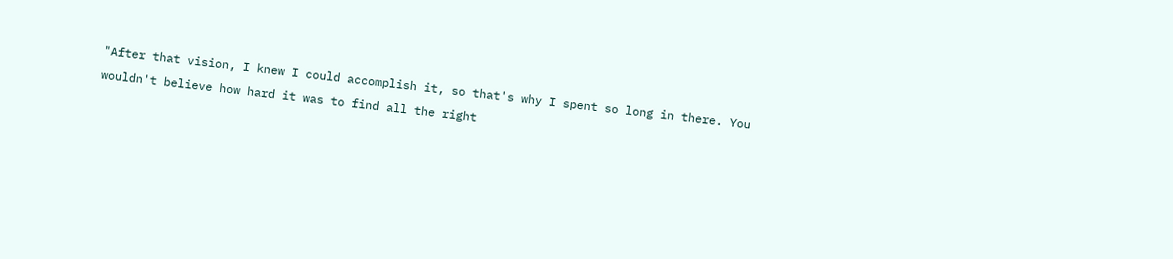"After that vision, I knew I could accomplish it, so that's why I spent so long in there. You wouldn't believe how hard it was to find all the right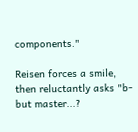components."

Reisen forces a smile, then reluctantly asks "b-but master...?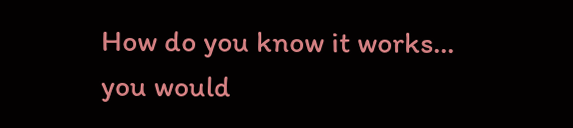How do you know it works... you would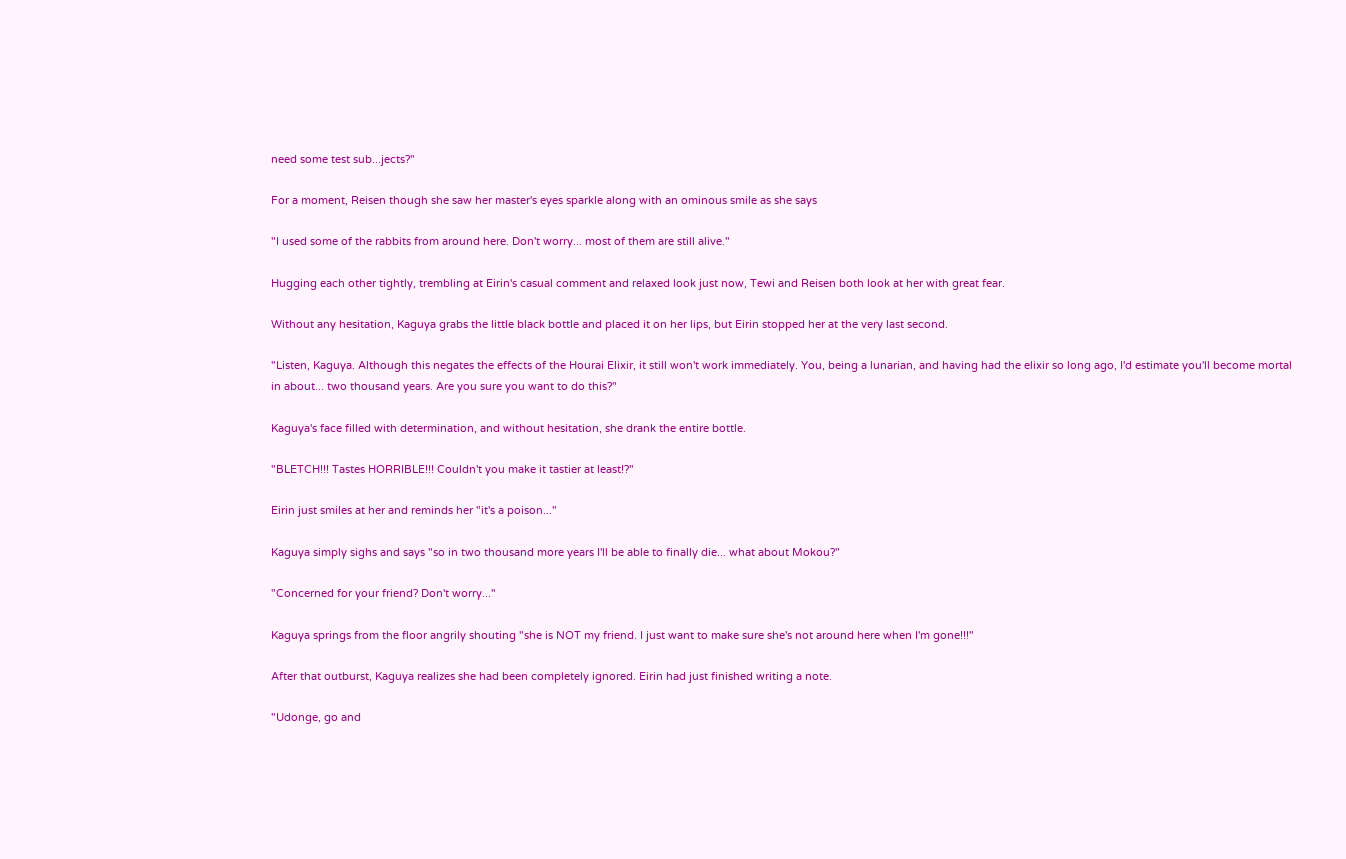need some test sub...jects?"

For a moment, Reisen though she saw her master's eyes sparkle along with an ominous smile as she says

"I used some of the rabbits from around here. Don't worry... most of them are still alive."

Hugging each other tightly, trembling at Eirin's casual comment and relaxed look just now, Tewi and Reisen both look at her with great fear.

Without any hesitation, Kaguya grabs the little black bottle and placed it on her lips, but Eirin stopped her at the very last second.

"Listen, Kaguya. Although this negates the effects of the Hourai Elixir, it still won't work immediately. You, being a lunarian, and having had the elixir so long ago, I'd estimate you'll become mortal in about... two thousand years. Are you sure you want to do this?"

Kaguya's face filled with determination, and without hesitation, she drank the entire bottle.

"BLETCH!!! Tastes HORRIBLE!!! Couldn't you make it tastier at least!?"

Eirin just smiles at her and reminds her "it's a poison..."

Kaguya simply sighs and says "so in two thousand more years I'll be able to finally die... what about Mokou?"

"Concerned for your friend? Don't worry..."

Kaguya springs from the floor angrily shouting "she is NOT my friend. I just want to make sure she's not around here when I'm gone!!!"

After that outburst, Kaguya realizes she had been completely ignored. Eirin had just finished writing a note.

"Udonge, go and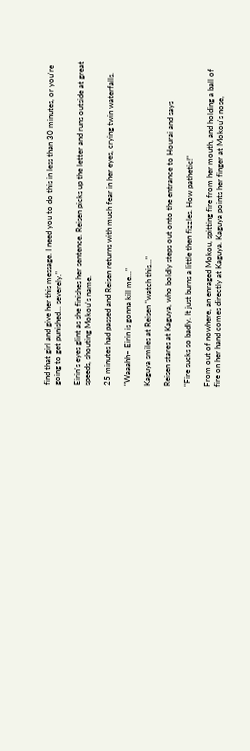find that girl and give her this message. I need you to do this in less than 30 minutes, or you're going to get punished... severely."

Eirin's eyes glint as she finishes her sentence. Reisen picks up the letter and runs outside at great speeds, shouting Mokou's name.

25 minutes had passed and Reisen returns with much fear in her eyes, crying twin waterfalls.

"Waaahh~ Eirin is gonna kill me..."

Kaguya smiles at Reisen "watch this..."

Reisen stares at Kaguya, who boldly steps out onto the entrance to Hourai and says

"Fire sucks so badly. It just burns a little then fizzles. How pathetic!"

From out of nowhere, an enraged Mokou, spitting fire from her mouth, and holding a ball of fire on her hand comes directly at Kaguya. Kaguya points her finger at Mokou's nose,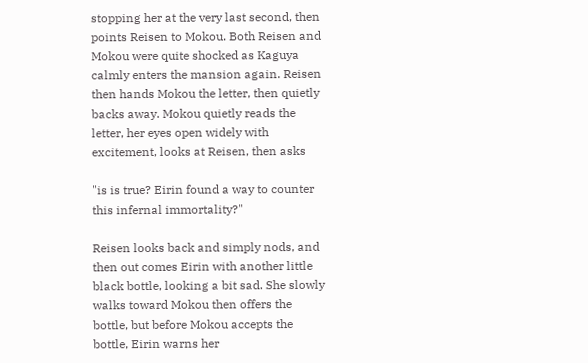stopping her at the very last second, then points Reisen to Mokou. Both Reisen and Mokou were quite shocked as Kaguya calmly enters the mansion again. Reisen then hands Mokou the letter, then quietly backs away. Mokou quietly reads the letter, her eyes open widely with excitement, looks at Reisen, then asks

"is is true? Eirin found a way to counter this infernal immortality?"

Reisen looks back and simply nods, and then out comes Eirin with another little black bottle, looking a bit sad. She slowly walks toward Mokou then offers the bottle, but before Mokou accepts the bottle, Eirin warns her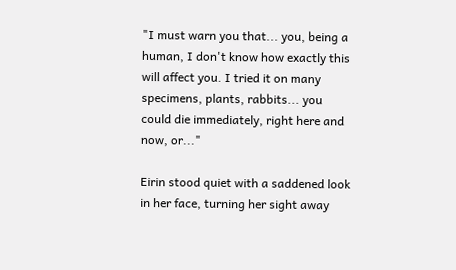"I must warn you that... you, being a human, I don't know how exactly this will affect you. I tried it on many specimens, plants, rabbits... you could die immediately, right here and now, or..."

Eirin stood quiet with a saddened look in her face, turning her sight away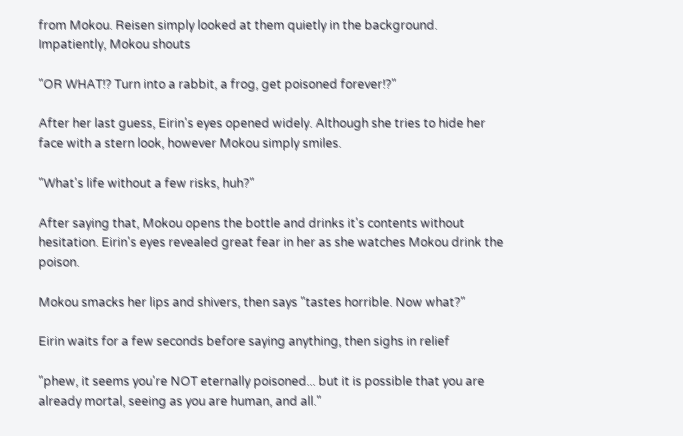from Mokou. Reisen simply looked at them quietly in the background. Impatiently, Mokou shouts

"OR WHAT!? Turn into a rabbit, a frog, get poisoned forever!?"

After her last guess, Eirin's eyes opened widely. Although she tries to hide her face with a stern look, however Mokou simply smiles.

"What's life without a few risks, huh?"

After saying that, Mokou opens the bottle and drinks it's contents without hesitation. Eirin's eyes revealed great fear in her as she watches Mokou drink the poison.

Mokou smacks her lips and shivers, then says "tastes horrible. Now what?"

Eirin waits for a few seconds before saying anything, then sighs in relief

"phew, it seems you're NOT eternally poisoned... but it is possible that you are already mortal, seeing as you are human, and all."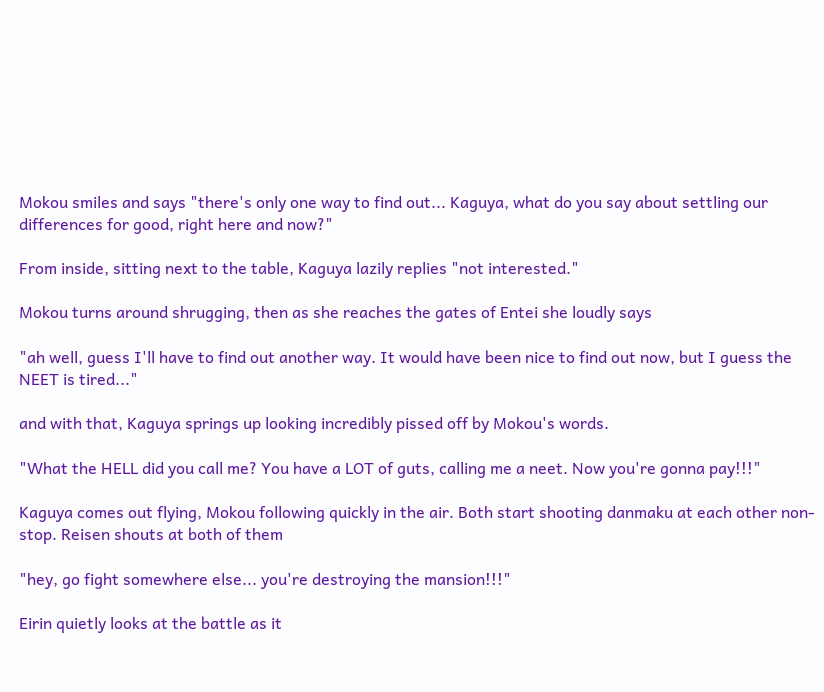Mokou smiles and says "there's only one way to find out... Kaguya, what do you say about settling our differences for good, right here and now?"

From inside, sitting next to the table, Kaguya lazily replies "not interested."

Mokou turns around shrugging, then as she reaches the gates of Entei she loudly says

"ah well, guess I'll have to find out another way. It would have been nice to find out now, but I guess the NEET is tired..."

and with that, Kaguya springs up looking incredibly pissed off by Mokou's words.

"What the HELL did you call me? You have a LOT of guts, calling me a neet. Now you're gonna pay!!!"

Kaguya comes out flying, Mokou following quickly in the air. Both start shooting danmaku at each other non-stop. Reisen shouts at both of them

"hey, go fight somewhere else... you're destroying the mansion!!!"

Eirin quietly looks at the battle as it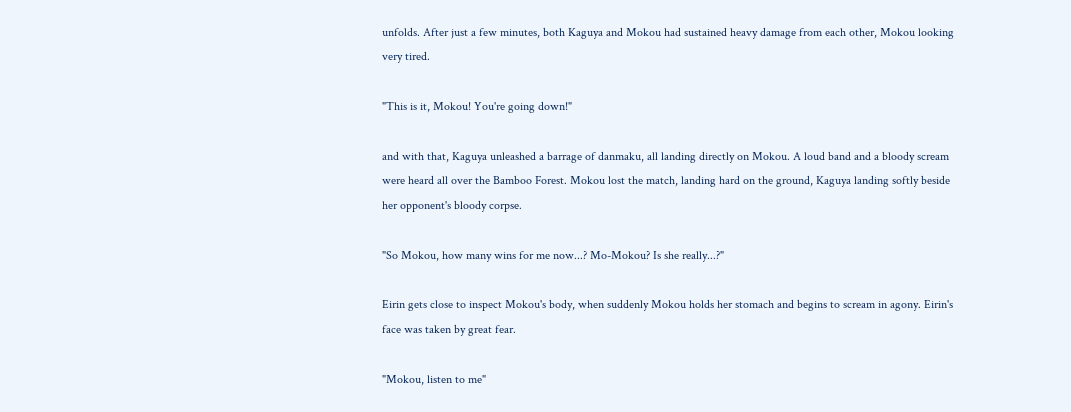unfolds. After just a few minutes, both Kaguya and Mokou had sustained heavy damage from each other, Mokou looking very tired.

"This is it, Mokou! You're going down!"

and with that, Kaguya unleashed a barrage of danmaku, all landing directly on Mokou. A loud band and a bloody scream were heard all over the Bamboo Forest. Mokou lost the match, landing hard on the ground, Kaguya landing softly beside her opponent's bloody corpse.

"So Mokou, how many wins for me now...? Mo-Mokou? Is she really...?"

Eirin gets close to inspect Mokou's body, when suddenly Mokou holds her stomach and begins to scream in agony. Eirin's face was taken by great fear.

"Mokou, listen to me"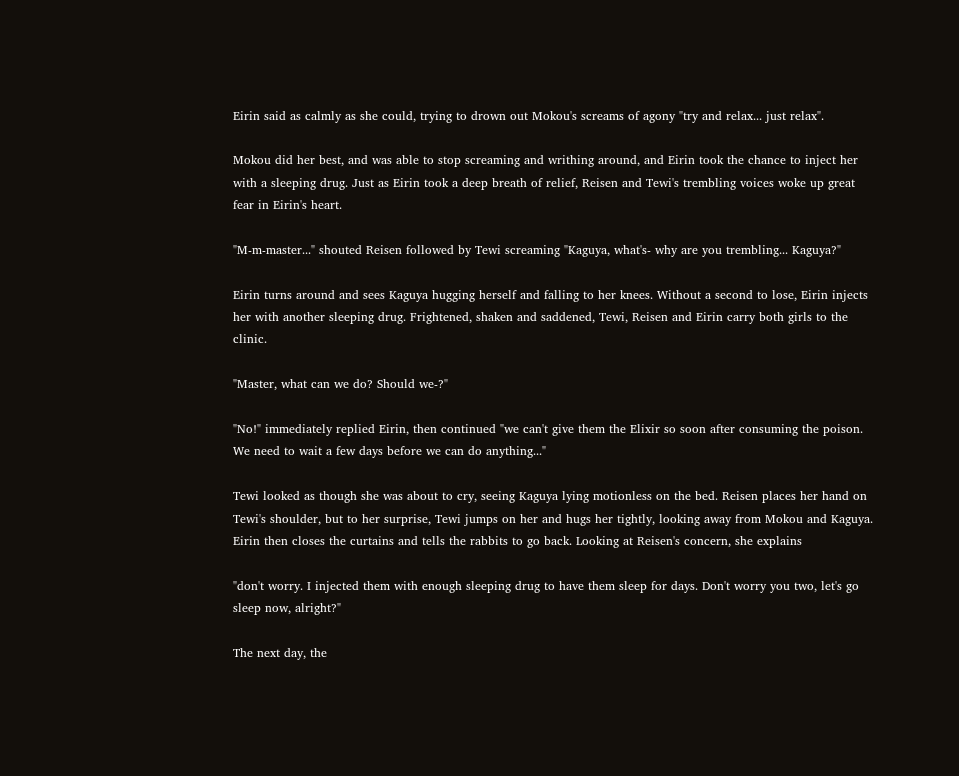Eirin said as calmly as she could, trying to drown out Mokou's screams of agony "try and relax... just relax".

Mokou did her best, and was able to stop screaming and writhing around, and Eirin took the chance to inject her with a sleeping drug. Just as Eirin took a deep breath of relief, Reisen and Tewi's trembling voices woke up great fear in Eirin's heart.

"M-m-master..." shouted Reisen followed by Tewi screaming "Kaguya, what's- why are you trembling... Kaguya?"

Eirin turns around and sees Kaguya hugging herself and falling to her knees. Without a second to lose, Eirin injects her with another sleeping drug. Frightened, shaken and saddened, Tewi, Reisen and Eirin carry both girls to the clinic.

"Master, what can we do? Should we-?"

"No!" immediately replied Eirin, then continued "we can't give them the Elixir so soon after consuming the poison. We need to wait a few days before we can do anything..."

Tewi looked as though she was about to cry, seeing Kaguya lying motionless on the bed. Reisen places her hand on Tewi's shoulder, but to her surprise, Tewi jumps on her and hugs her tightly, looking away from Mokou and Kaguya. Eirin then closes the curtains and tells the rabbits to go back. Looking at Reisen's concern, she explains

"don't worry. I injected them with enough sleeping drug to have them sleep for days. Don't worry you two, let's go sleep now, alright?"

The next day, the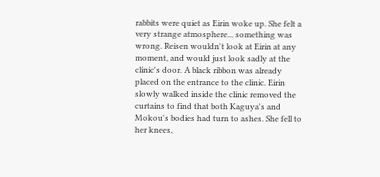rabbits were quiet as Eirin woke up. She felt a very strange atmosphere... something was wrong. Reisen wouldn't look at Eirin at any moment, and would just look sadly at the clinic's door. A black ribbon was already placed on the entrance to the clinic. Eirin slowly walked inside the clinic removed the curtains to find that both Kaguya's and Mokou's bodies had turn to ashes. She fell to her knees,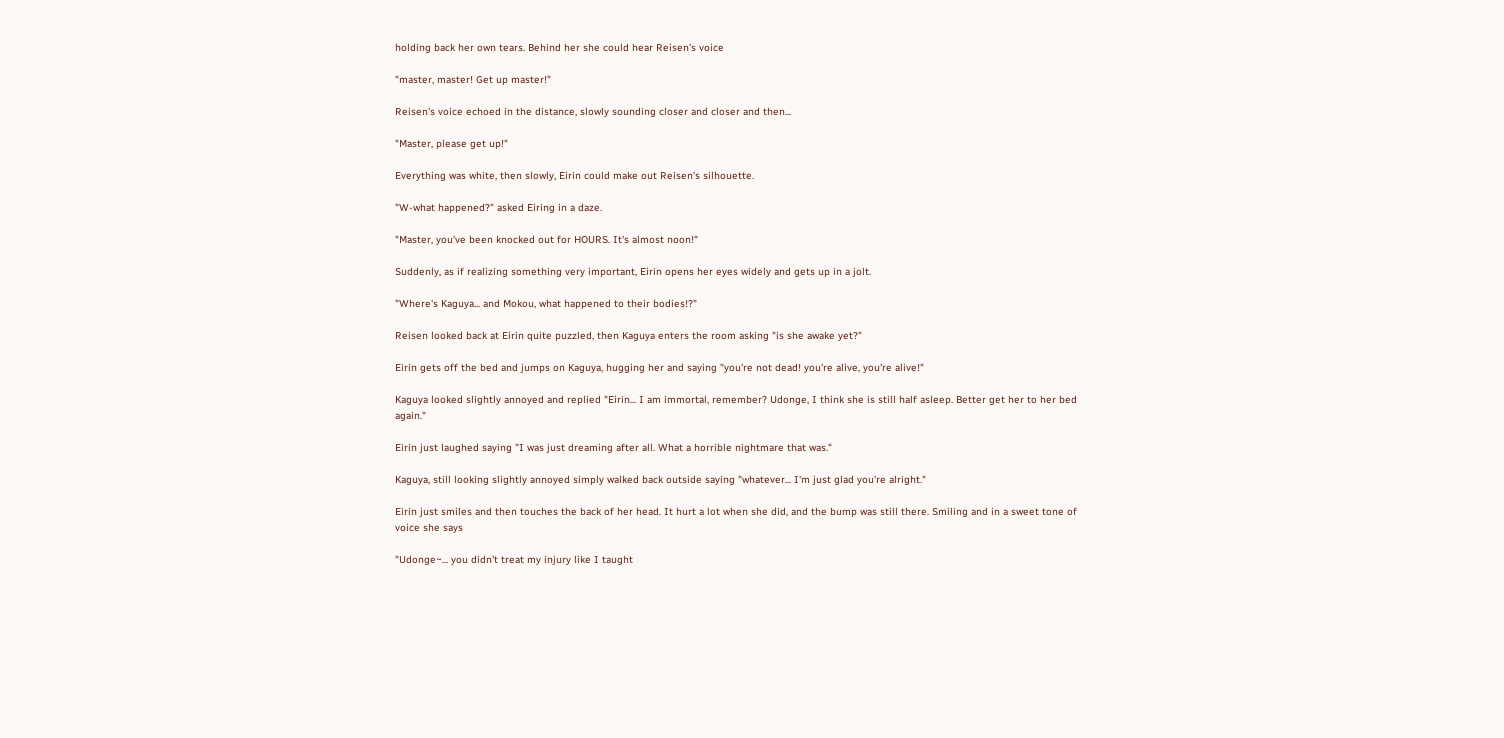holding back her own tears. Behind her she could hear Reisen's voice

"master, master! Get up master!"

Reisen's voice echoed in the distance, slowly sounding closer and closer and then...

"Master, please get up!"

Everything was white, then slowly, Eirin could make out Reisen's silhouette.

"W-what happened?" asked Eiring in a daze.

"Master, you've been knocked out for HOURS. It's almost noon!"

Suddenly, as if realizing something very important, Eirin opens her eyes widely and gets up in a jolt.

"Where's Kaguya... and Mokou, what happened to their bodies!?"

Reisen looked back at Eirin quite puzzled, then Kaguya enters the room asking "is she awake yet?"

Eirin gets off the bed and jumps on Kaguya, hugging her and saying "you're not dead! you're alive, you're alive!"

Kaguya looked slightly annoyed and replied "Eirin... I am immortal, remember? Udonge, I think she is still half asleep. Better get her to her bed again."

Eirin just laughed saying "I was just dreaming after all. What a horrible nightmare that was."

Kaguya, still looking slightly annoyed simply walked back outside saying "whatever... I'm just glad you're alright."

Eirin just smiles and then touches the back of her head. It hurt a lot when she did, and the bump was still there. Smiling and in a sweet tone of voice she says

"Udonge~... you didn't treat my injury like I taught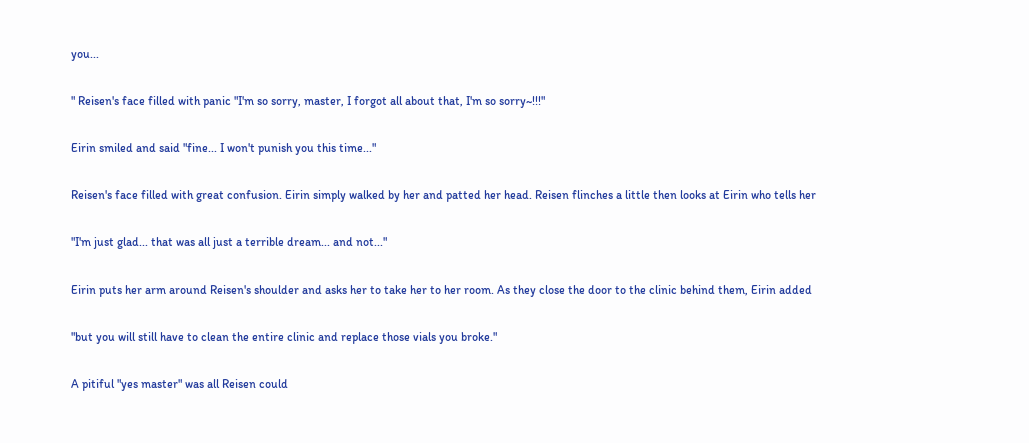you...

" Reisen's face filled with panic "I'm so sorry, master, I forgot all about that, I'm so sorry~!!!"

Eirin smiled and said "fine... I won't punish you this time..."

Reisen's face filled with great confusion. Eirin simply walked by her and patted her head. Reisen flinches a little then looks at Eirin who tells her

"I'm just glad... that was all just a terrible dream... and not..."

Eirin puts her arm around Reisen's shoulder and asks her to take her to her room. As they close the door to the clinic behind them, Eirin added

"but you will still have to clean the entire clinic and replace those vials you broke."

A pitiful "yes master" was all Reisen could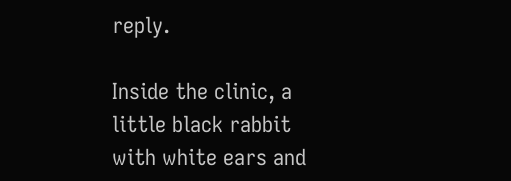reply.

Inside the clinic, a little black rabbit with white ears and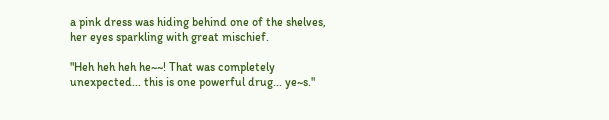a pink dress was hiding behind one of the shelves, her eyes sparkling with great mischief.

"Heh heh heh he~~! That was completely unexpected... this is one powerful drug... ye~s."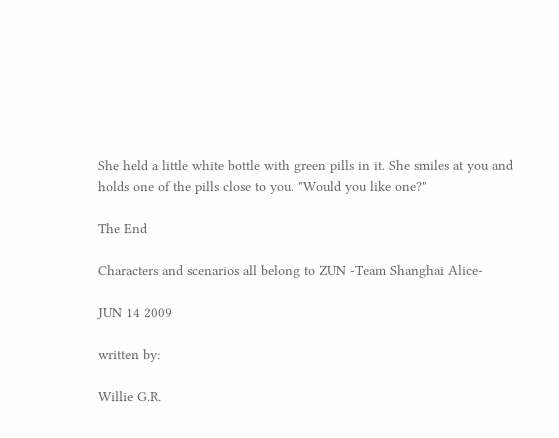She held a little white bottle with green pills in it. She smiles at you and holds one of the pills close to you. "Would you like one?"

The End

Characters and scenarios all belong to ZUN -Team Shanghai Alice-

JUN 14 2009

written by:

Willie G.R.